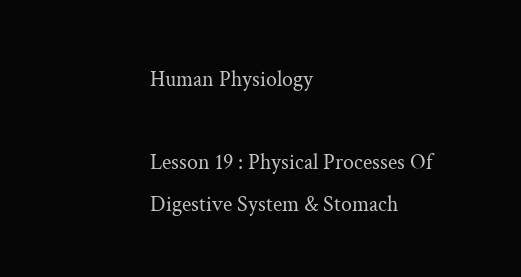Human Physiology

Lesson 19 : Physical Processes Of Digestive System & Stomach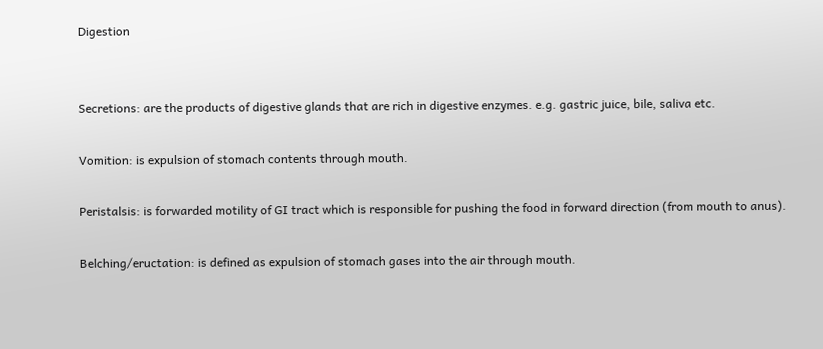Digestion


Secretions: are the products of digestive glands that are rich in digestive enzymes. e.g. gastric juice, bile, saliva etc.

Vomition: is expulsion of stomach contents through mouth.

Peristalsis: is forwarded motility of GI tract which is responsible for pushing the food in forward direction (from mouth to anus).

Belching/eructation: is defined as expulsion of stomach gases into the air through mouth.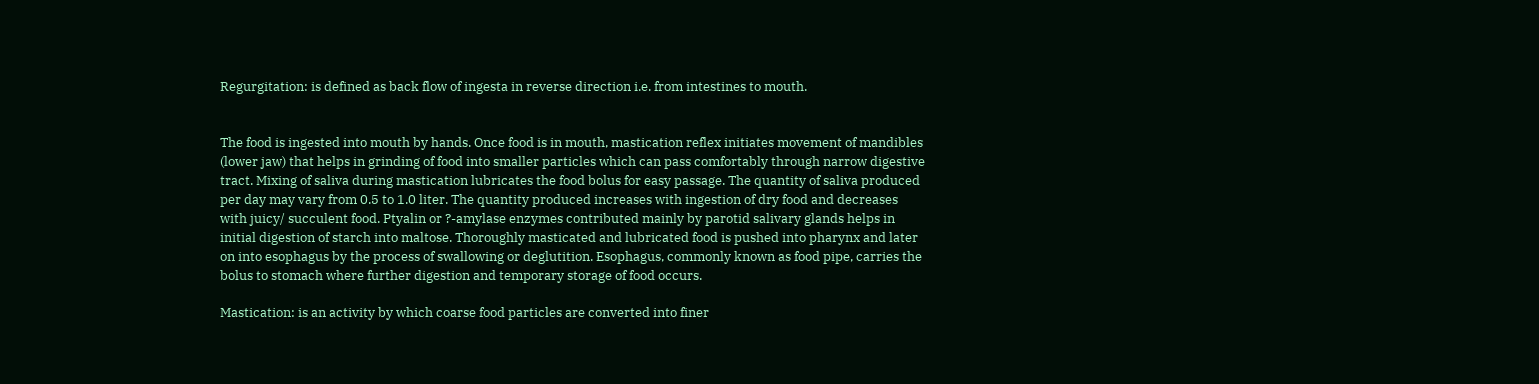Regurgitation: is defined as back flow of ingesta in reverse direction i.e. from intestines to mouth.


The food is ingested into mouth by hands. Once food is in mouth, mastication reflex initiates movement of mandibles (lower jaw) that helps in grinding of food into smaller particles which can pass comfortably through narrow digestive tract. Mixing of saliva during mastication lubricates the food bolus for easy passage. The quantity of saliva produced per day may vary from 0.5 to 1.0 liter. The quantity produced increases with ingestion of dry food and decreases with juicy/ succulent food. Ptyalin or ?-amylase enzymes contributed mainly by parotid salivary glands helps in initial digestion of starch into maltose. Thoroughly masticated and lubricated food is pushed into pharynx and later on into esophagus by the process of swallowing or deglutition. Esophagus, commonly known as food pipe, carries the bolus to stomach where further digestion and temporary storage of food occurs.

Mastication: is an activity by which coarse food particles are converted into finer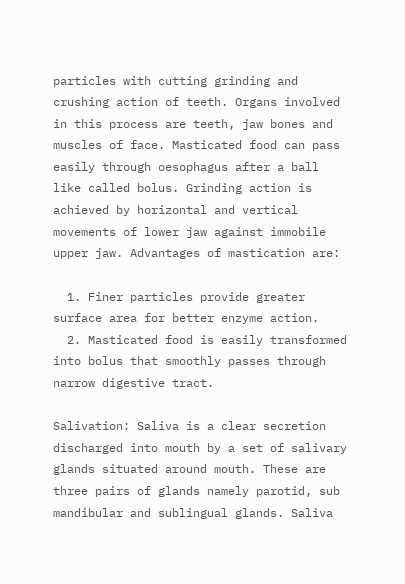particles with cutting grinding and crushing action of teeth. Organs involved in this process are teeth, jaw bones and muscles of face. Masticated food can pass easily through oesophagus after a ball like called bolus. Grinding action is achieved by horizontal and vertical movements of lower jaw against immobile upper jaw. Advantages of mastication are:

  1. Finer particles provide greater surface area for better enzyme action.
  2. Masticated food is easily transformed into bolus that smoothly passes through narrow digestive tract.

Salivation: Saliva is a clear secretion discharged into mouth by a set of salivary glands situated around mouth. These are three pairs of glands namely parotid, sub mandibular and sublingual glands. Saliva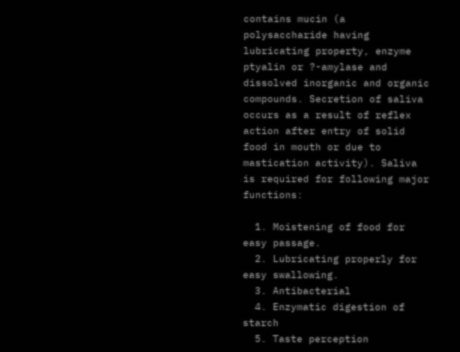contains mucin (a polysaccharide having lubricating property, enzyme ptyalin or ?-amylase and dissolved inorganic and organic compounds. Secretion of saliva occurs as a result of reflex action after entry of solid food in mouth or due to mastication activity). Saliva is required for following major functions:

  1. Moistening of food for easy passage.
  2. Lubricating properly for easy swallowing.
  3. Antibacterial
  4. Enzymatic digestion of starch
  5. Taste perception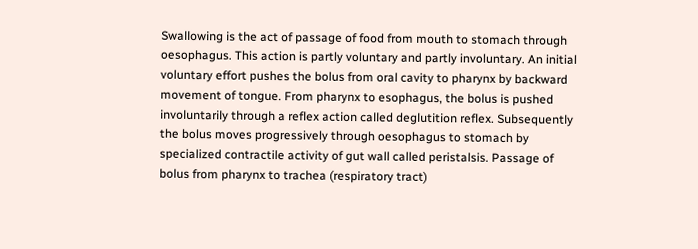Swallowing is the act of passage of food from mouth to stomach through oesophagus. This action is partly voluntary and partly involuntary. An initial voluntary effort pushes the bolus from oral cavity to pharynx by backward movement of tongue. From pharynx to esophagus, the bolus is pushed involuntarily through a reflex action called deglutition reflex. Subsequently the bolus moves progressively through oesophagus to stomach by specialized contractile activity of gut wall called peristalsis. Passage of bolus from pharynx to trachea (respiratory tract)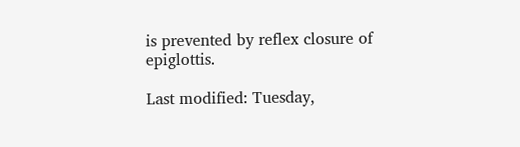is prevented by reflex closure of epiglottis.

Last modified: Tuesday,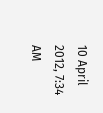10 April 2012, 7:34 AM